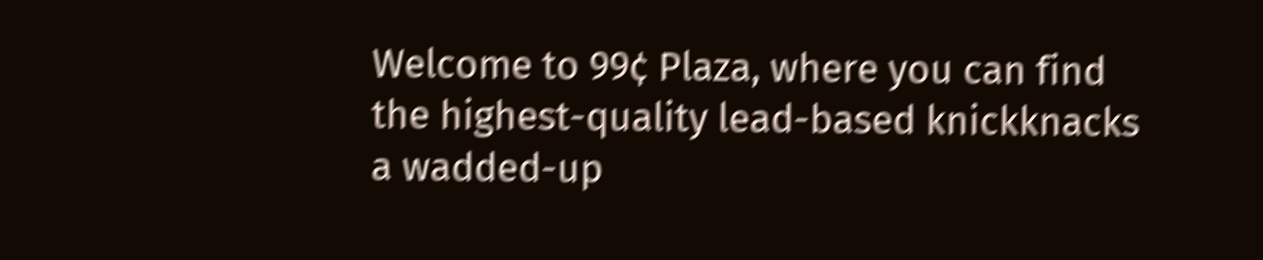Welcome to 99¢ Plaza, where you can find the highest-quality lead-based knickknacks a wadded-up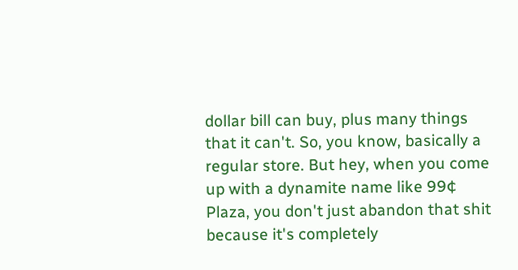dollar bill can buy, plus many things that it can't. So, you know, basically a regular store. But hey, when you come up with a dynamite name like 99¢ Plaza, you don't just abandon that shit because it's completely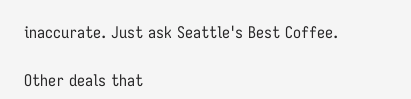inaccurate. Just ask Seattle's Best Coffee.

Other deals that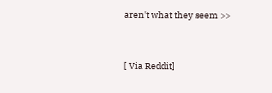aren't what they seem >>


[ Via Reddit]